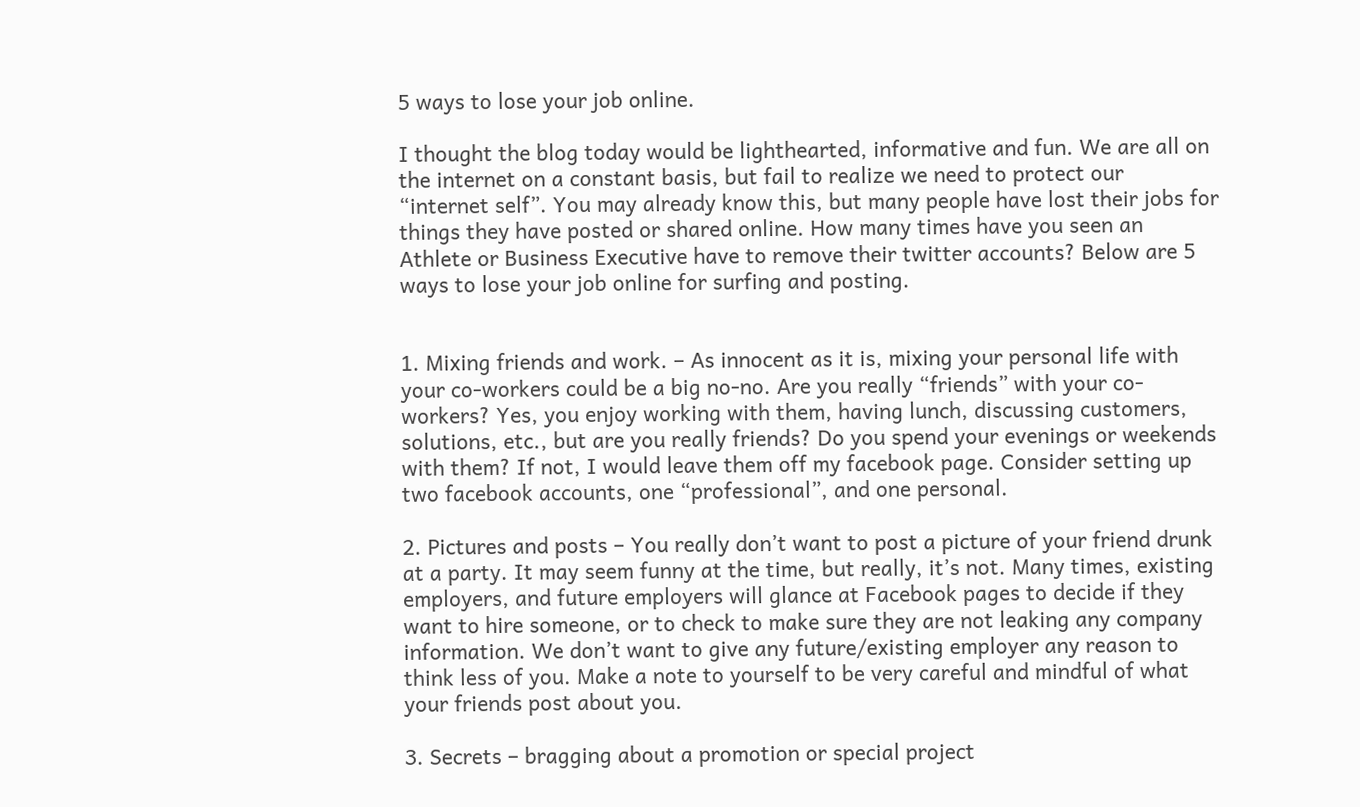5 ways to lose your job online.

I thought the blog today would be lighthearted, informative and fun. We are all on the internet on a constant basis, but fail to realize we need to protect our “internet self”. You may already know this, but many people have lost their jobs for things they have posted or shared online. How many times have you seen an Athlete or Business Executive have to remove their twitter accounts? Below are 5 ways to lose your job online for surfing and posting.


1. Mixing friends and work. – As innocent as it is, mixing your personal life with your co-workers could be a big no-no. Are you really “friends” with your co-workers? Yes, you enjoy working with them, having lunch, discussing customers, solutions, etc., but are you really friends? Do you spend your evenings or weekends with them? If not, I would leave them off my facebook page. Consider setting up two facebook accounts, one “professional”, and one personal.

2. Pictures and posts – You really don’t want to post a picture of your friend drunk at a party. It may seem funny at the time, but really, it’s not. Many times, existing employers, and future employers will glance at Facebook pages to decide if they want to hire someone, or to check to make sure they are not leaking any company information. We don’t want to give any future/existing employer any reason to think less of you. Make a note to yourself to be very careful and mindful of what your friends post about you.

3. Secrets – bragging about a promotion or special project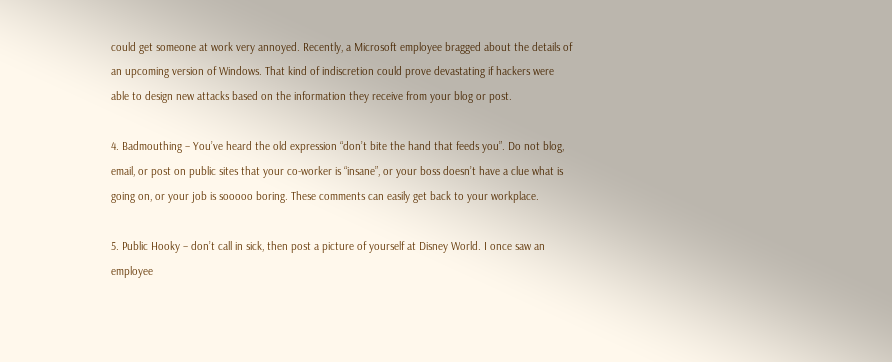could get someone at work very annoyed. Recently, a Microsoft employee bragged about the details of an upcoming version of Windows. That kind of indiscretion could prove devastating if hackers were able to design new attacks based on the information they receive from your blog or post.

4. Badmouthing – You’ve heard the old expression “don’t bite the hand that feeds you”. Do not blog, email, or post on public sites that your co-worker is “insane”, or your boss doesn’t have a clue what is going on, or your job is sooooo boring. These comments can easily get back to your workplace.

5. Public Hooky – don’t call in sick, then post a picture of yourself at Disney World. I once saw an employee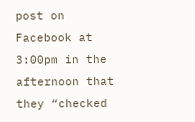post on Facebook at 3:00pm in the afternoon that they “checked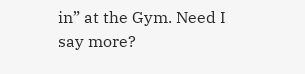in” at the Gym. Need I say more?